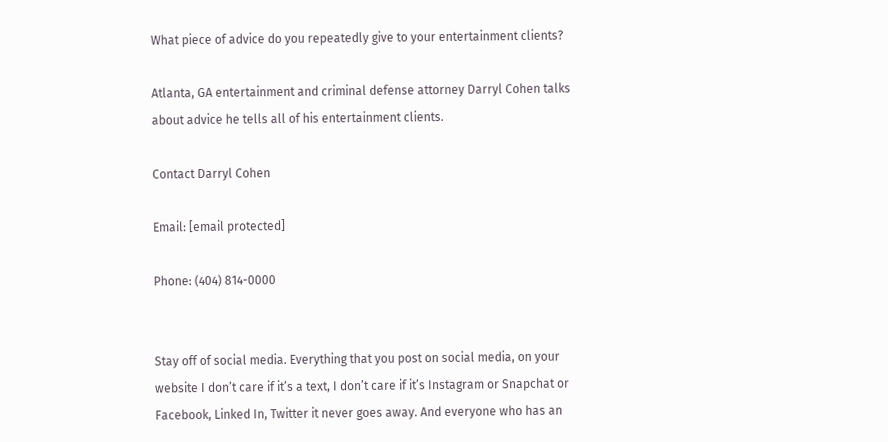What piece of advice do you repeatedly give to your entertainment clients?

Atlanta, GA entertainment and criminal defense attorney Darryl Cohen talks about advice he tells all of his entertainment clients.

Contact Darryl Cohen

Email: [email protected]

Phone: (404) 814-0000


Stay off of social media. Everything that you post on social media, on your website I don’t care if it’s a text, I don’t care if it’s Instagram or Snapchat or Facebook, Linked In, Twitter it never goes away. And everyone who has an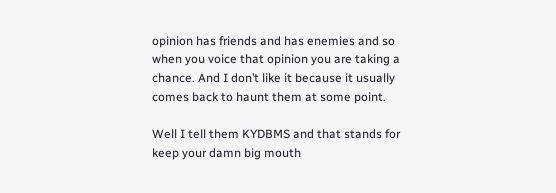opinion has friends and has enemies and so when you voice that opinion you are taking a chance. And I don’t like it because it usually comes back to haunt them at some point.

Well I tell them KYDBMS and that stands for keep your damn big mouth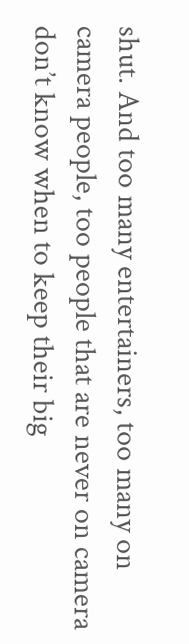shut. And too many entertainers, too many on camera people, too people that are never on camera don’t know when to keep their big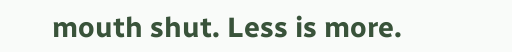mouth shut. Less is more.